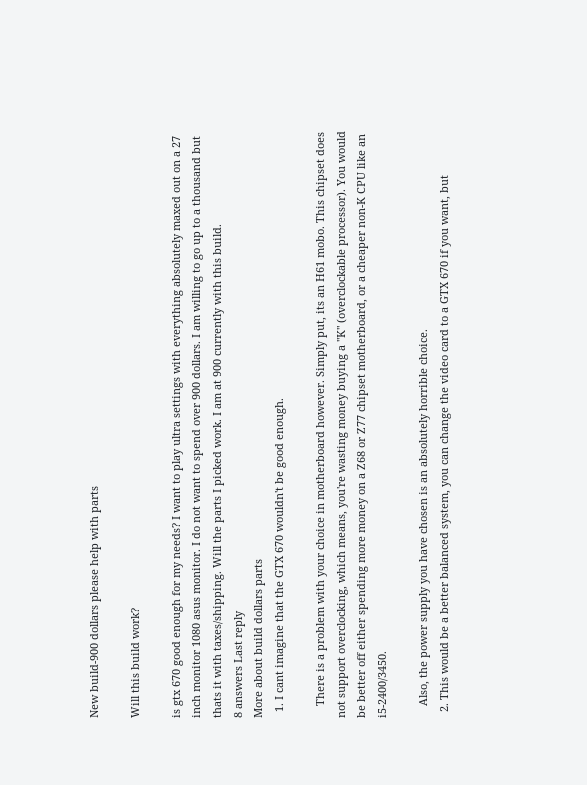New build-900 dollars please help with parts

Will this build work?

is gtx 670 good enough for my needs? I want to play ultra settings with everything absolutely maxed out on a 27 inch monitor 1080 asus monitor. I do not want to spend over 900 dollars. I am willing to go up to a thousand but thats it with taxes/shipping. Will the parts I picked work. I am at 900 currently with this build.
8 answers Last reply
More about build dollars parts
  1. I cant imagine that the GTX 670 wouldn't be good enough.

    There is a problem with your choice in motherboard however. Simply put, its an H61 mobo. This chipset does not support overclocking, which means, you're wasting money buying a "K" (overclockable processor). You would be better off either spending more money on a Z68 or Z77 chipset motherboard, or a cheaper non-K CPU like an i5-2400/3450.

    Also, the power supply you have chosen is an absolutely horrible choice.
  2. This would be a better balanced system, you can change the video card to a GTX 670 if you want, but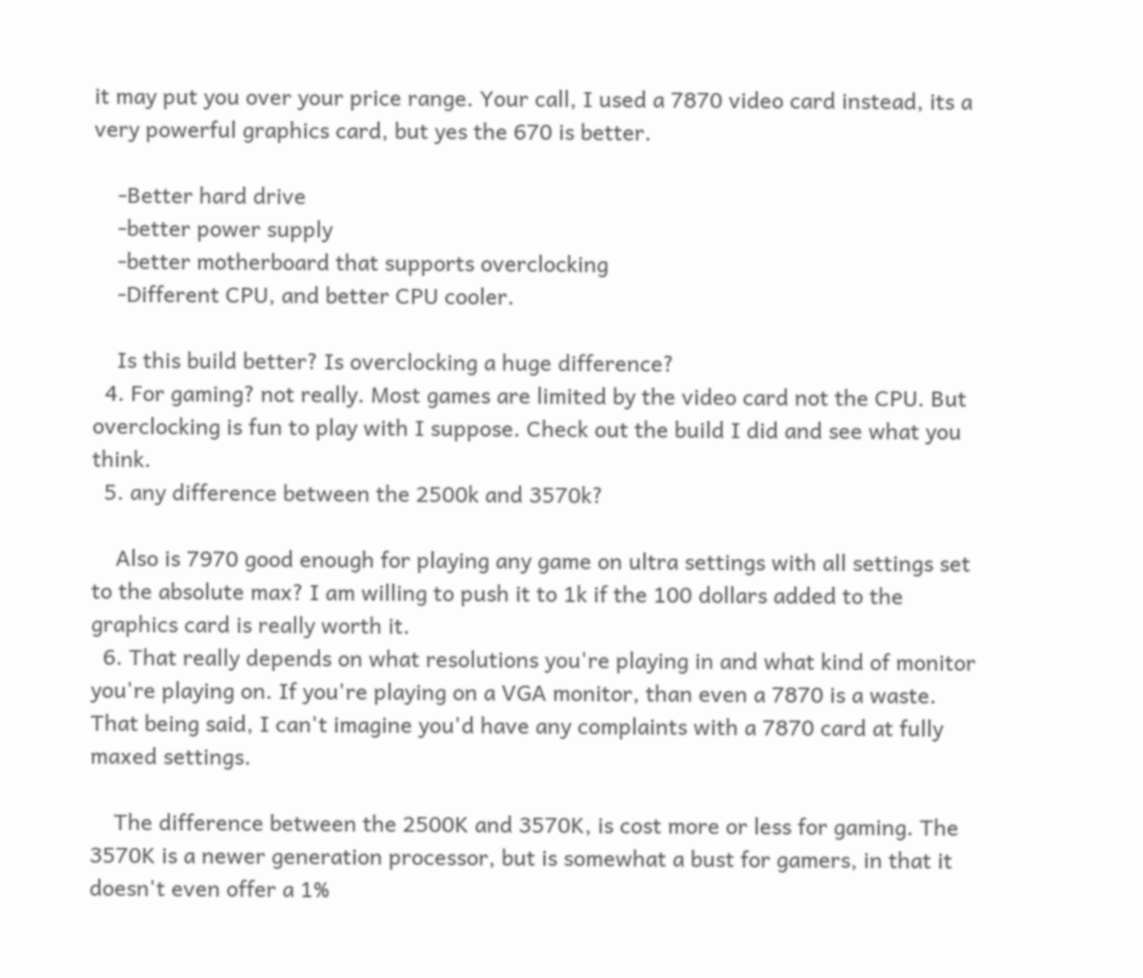it may put you over your price range. Your call, I used a 7870 video card instead, its a very powerful graphics card, but yes the 670 is better.

    -Better hard drive
    -better power supply
    -better motherboard that supports overclocking
    -Different CPU, and better CPU cooler.

    Is this build better? Is overclocking a huge difference?
  4. For gaming? not really. Most games are limited by the video card not the CPU. But overclocking is fun to play with I suppose. Check out the build I did and see what you think.
  5. any difference between the 2500k and 3570k?

    Also is 7970 good enough for playing any game on ultra settings with all settings set to the absolute max? I am willing to push it to 1k if the 100 dollars added to the graphics card is really worth it.
  6. That really depends on what resolutions you're playing in and what kind of monitor you're playing on. If you're playing on a VGA monitor, than even a 7870 is a waste. That being said, I can't imagine you'd have any complaints with a 7870 card at fully maxed settings.

    The difference between the 2500K and 3570K, is cost more or less for gaming. The 3570K is a newer generation processor, but is somewhat a bust for gamers, in that it doesn't even offer a 1%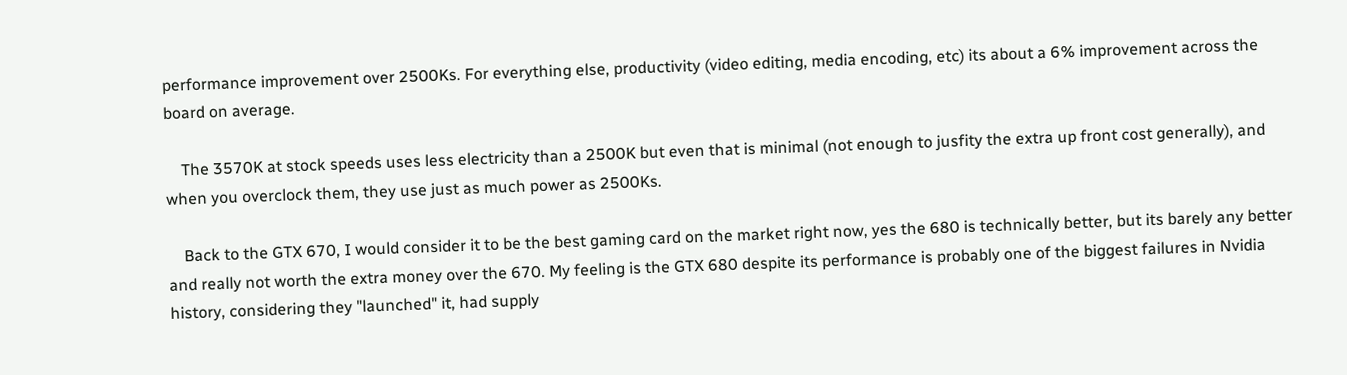performance improvement over 2500Ks. For everything else, productivity (video editing, media encoding, etc) its about a 6% improvement across the board on average.

    The 3570K at stock speeds uses less electricity than a 2500K but even that is minimal (not enough to jusfity the extra up front cost generally), and when you overclock them, they use just as much power as 2500Ks.

    Back to the GTX 670, I would consider it to be the best gaming card on the market right now, yes the 680 is technically better, but its barely any better and really not worth the extra money over the 670. My feeling is the GTX 680 despite its performance is probably one of the biggest failures in Nvidia history, considering they "launched" it, had supply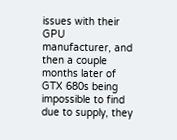issues with their GPU manufacturer, and then a couple months later of GTX 680s being impossible to find due to supply, they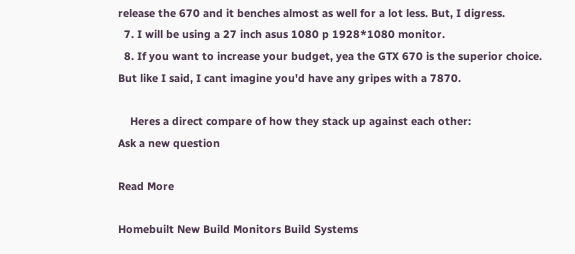release the 670 and it benches almost as well for a lot less. But, I digress.
  7. I will be using a 27 inch asus 1080 p 1928*1080 monitor.
  8. If you want to increase your budget, yea the GTX 670 is the superior choice. But like I said, I cant imagine you'd have any gripes with a 7870.

    Heres a direct compare of how they stack up against each other:
Ask a new question

Read More

Homebuilt New Build Monitors Build Systems